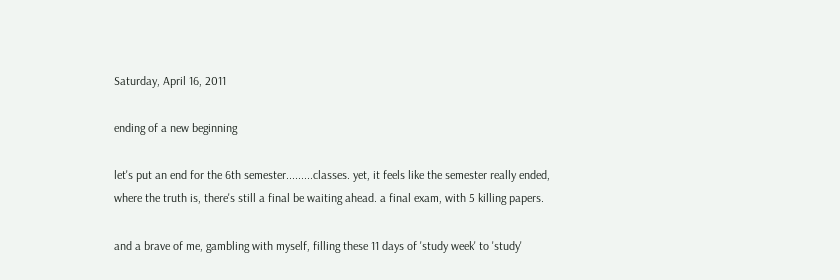Saturday, April 16, 2011

ending of a new beginning

let's put an end for the 6th semester.........classes. yet, it feels like the semester really ended, where the truth is, there's still a final be waiting ahead. a final exam, with 5 killing papers.

and a brave of me, gambling with myself, filling these 11 days of 'study week' to 'study'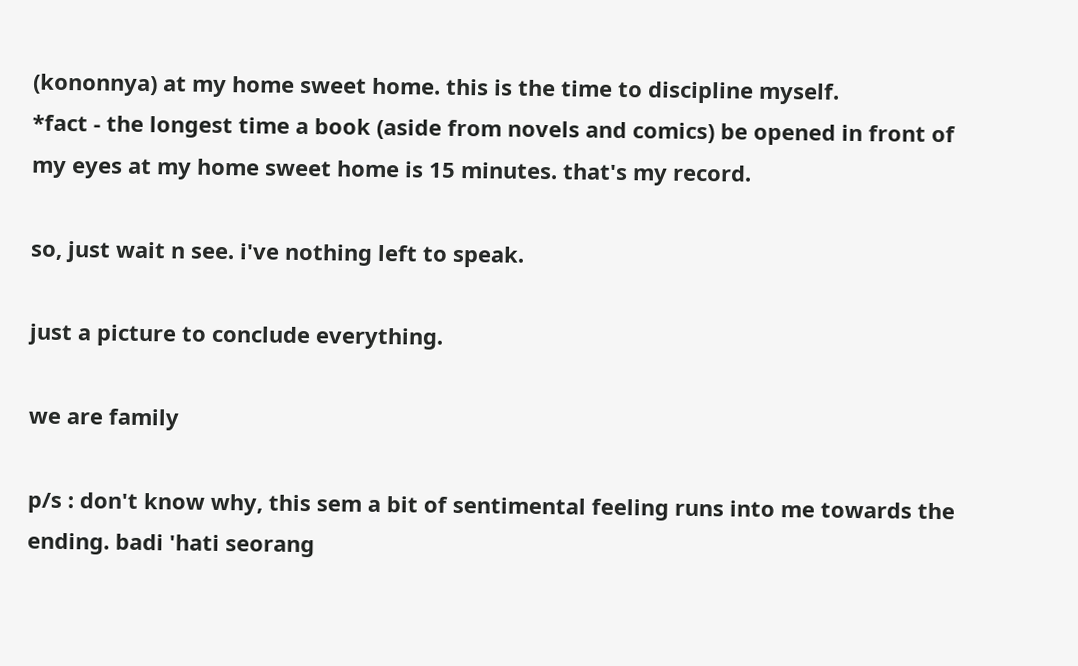(kononnya) at my home sweet home. this is the time to discipline myself.
*fact - the longest time a book (aside from novels and comics) be opened in front of my eyes at my home sweet home is 15 minutes. that's my record.

so, just wait n see. i've nothing left to speak.

just a picture to conclude everything.

we are family

p/s : don't know why, this sem a bit of sentimental feeling runs into me towards the ending. badi 'hati seorang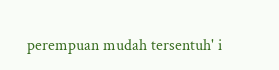perempuan mudah tersentuh' i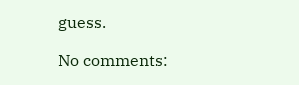guess.

No comments: